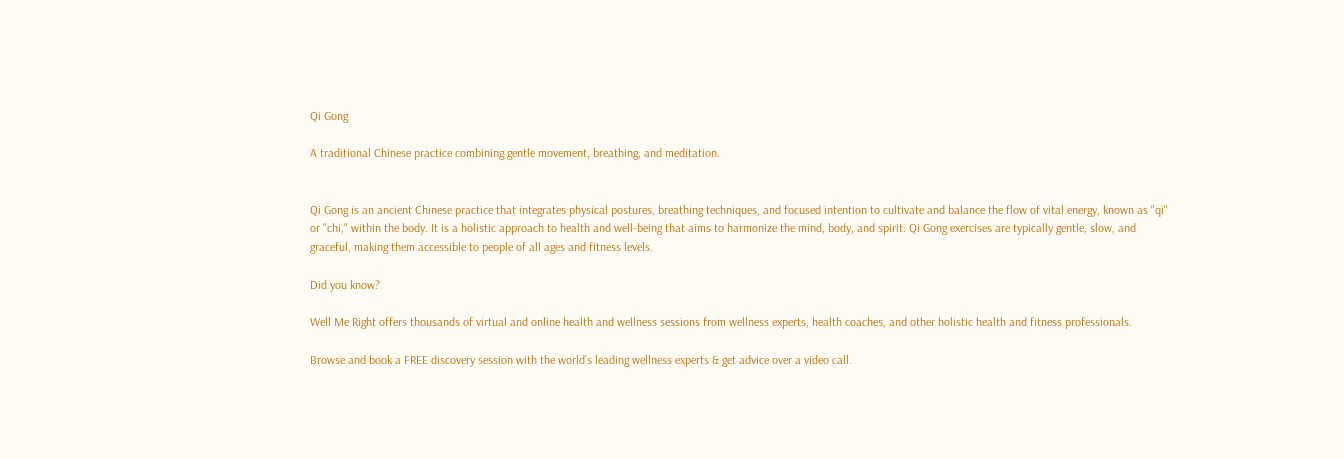Qi Gong

A traditional Chinese practice combining gentle movement, breathing, and meditation.


Qi Gong is an ancient Chinese practice that integrates physical postures, breathing techniques, and focused intention to cultivate and balance the flow of vital energy, known as "qi" or "chi," within the body. It is a holistic approach to health and well-being that aims to harmonize the mind, body, and spirit. Qi Gong exercises are typically gentle, slow, and graceful, making them accessible to people of all ages and fitness levels.

Did you know?

Well Me Right offers thousands of virtual and online health and wellness sessions from wellness experts, health coaches, and other holistic health and fitness professionals.

Browse and book a FREE discovery session with the world’s leading wellness experts & get advice over a video call.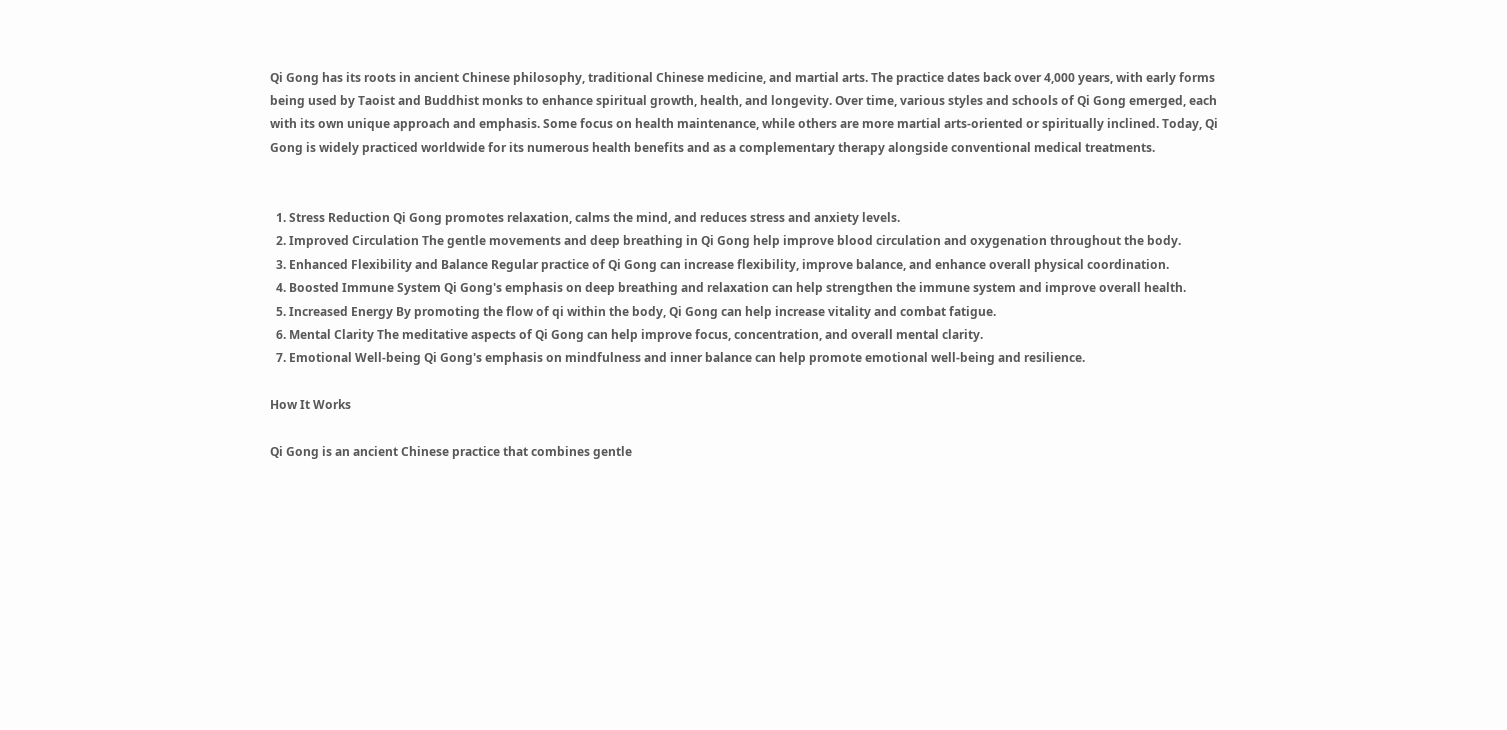Qi Gong has its roots in ancient Chinese philosophy, traditional Chinese medicine, and martial arts. The practice dates back over 4,000 years, with early forms being used by Taoist and Buddhist monks to enhance spiritual growth, health, and longevity. Over time, various styles and schools of Qi Gong emerged, each with its own unique approach and emphasis. Some focus on health maintenance, while others are more martial arts-oriented or spiritually inclined. Today, Qi Gong is widely practiced worldwide for its numerous health benefits and as a complementary therapy alongside conventional medical treatments.


  1. Stress Reduction Qi Gong promotes relaxation, calms the mind, and reduces stress and anxiety levels.
  2. Improved Circulation The gentle movements and deep breathing in Qi Gong help improve blood circulation and oxygenation throughout the body.
  3. Enhanced Flexibility and Balance Regular practice of Qi Gong can increase flexibility, improve balance, and enhance overall physical coordination.
  4. Boosted Immune System Qi Gong's emphasis on deep breathing and relaxation can help strengthen the immune system and improve overall health.
  5. Increased Energy By promoting the flow of qi within the body, Qi Gong can help increase vitality and combat fatigue.
  6. Mental Clarity The meditative aspects of Qi Gong can help improve focus, concentration, and overall mental clarity.
  7. Emotional Well-being Qi Gong's emphasis on mindfulness and inner balance can help promote emotional well-being and resilience.

How It Works

Qi Gong is an ancient Chinese practice that combines gentle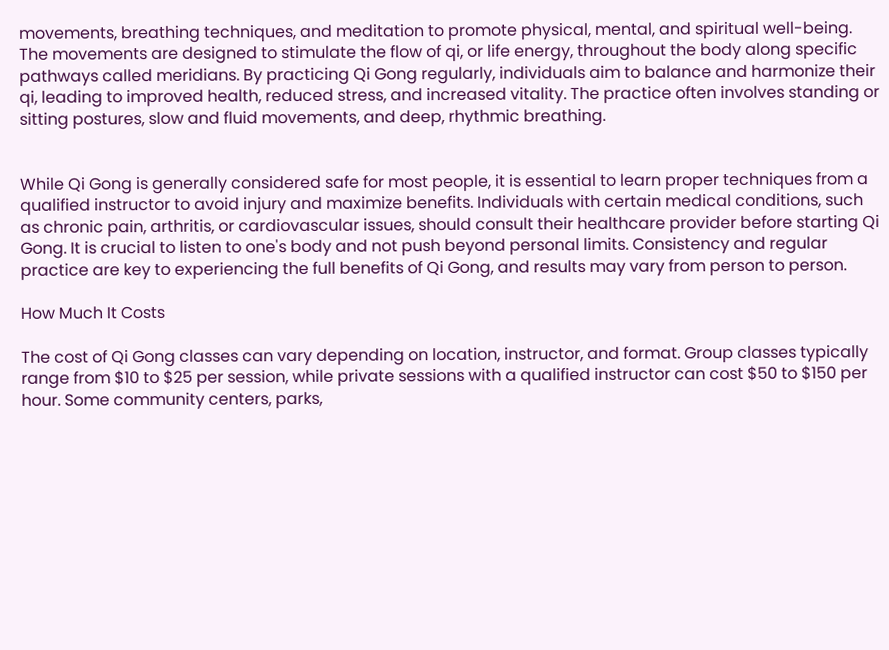movements, breathing techniques, and meditation to promote physical, mental, and spiritual well-being. The movements are designed to stimulate the flow of qi, or life energy, throughout the body along specific pathways called meridians. By practicing Qi Gong regularly, individuals aim to balance and harmonize their qi, leading to improved health, reduced stress, and increased vitality. The practice often involves standing or sitting postures, slow and fluid movements, and deep, rhythmic breathing.


While Qi Gong is generally considered safe for most people, it is essential to learn proper techniques from a qualified instructor to avoid injury and maximize benefits. Individuals with certain medical conditions, such as chronic pain, arthritis, or cardiovascular issues, should consult their healthcare provider before starting Qi Gong. It is crucial to listen to one's body and not push beyond personal limits. Consistency and regular practice are key to experiencing the full benefits of Qi Gong, and results may vary from person to person.

How Much It Costs

The cost of Qi Gong classes can vary depending on location, instructor, and format. Group classes typically range from $10 to $25 per session, while private sessions with a qualified instructor can cost $50 to $150 per hour. Some community centers, parks,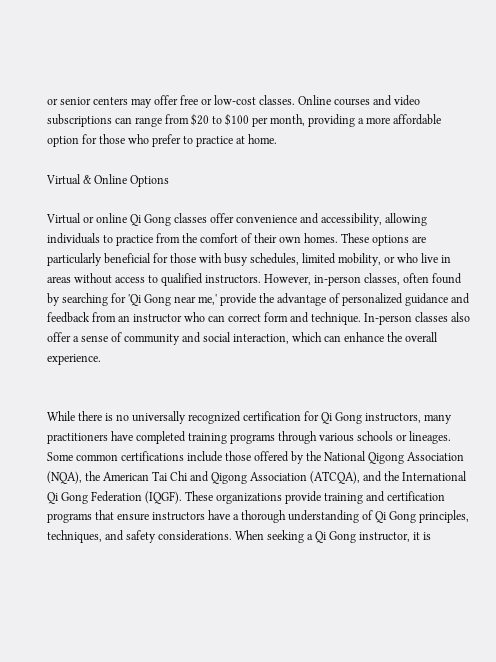or senior centers may offer free or low-cost classes. Online courses and video subscriptions can range from $20 to $100 per month, providing a more affordable option for those who prefer to practice at home.

Virtual & Online Options

Virtual or online Qi Gong classes offer convenience and accessibility, allowing individuals to practice from the comfort of their own homes. These options are particularly beneficial for those with busy schedules, limited mobility, or who live in areas without access to qualified instructors. However, in-person classes, often found by searching for 'Qi Gong near me,' provide the advantage of personalized guidance and feedback from an instructor who can correct form and technique. In-person classes also offer a sense of community and social interaction, which can enhance the overall experience.


While there is no universally recognized certification for Qi Gong instructors, many practitioners have completed training programs through various schools or lineages. Some common certifications include those offered by the National Qigong Association (NQA), the American Tai Chi and Qigong Association (ATCQA), and the International Qi Gong Federation (IQGF). These organizations provide training and certification programs that ensure instructors have a thorough understanding of Qi Gong principles, techniques, and safety considerations. When seeking a Qi Gong instructor, it is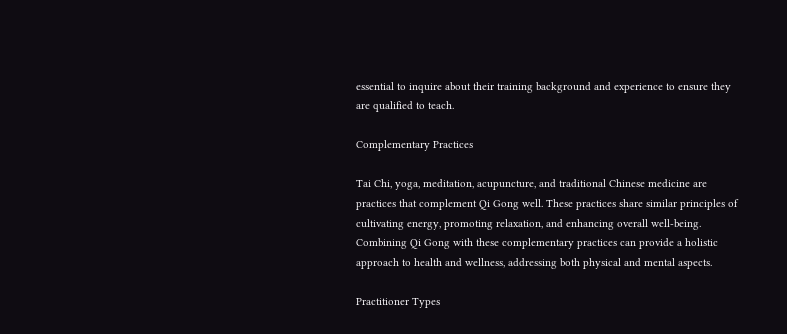essential to inquire about their training background and experience to ensure they are qualified to teach.

Complementary Practices

Tai Chi, yoga, meditation, acupuncture, and traditional Chinese medicine are practices that complement Qi Gong well. These practices share similar principles of cultivating energy, promoting relaxation, and enhancing overall well-being. Combining Qi Gong with these complementary practices can provide a holistic approach to health and wellness, addressing both physical and mental aspects.

Practitioner Types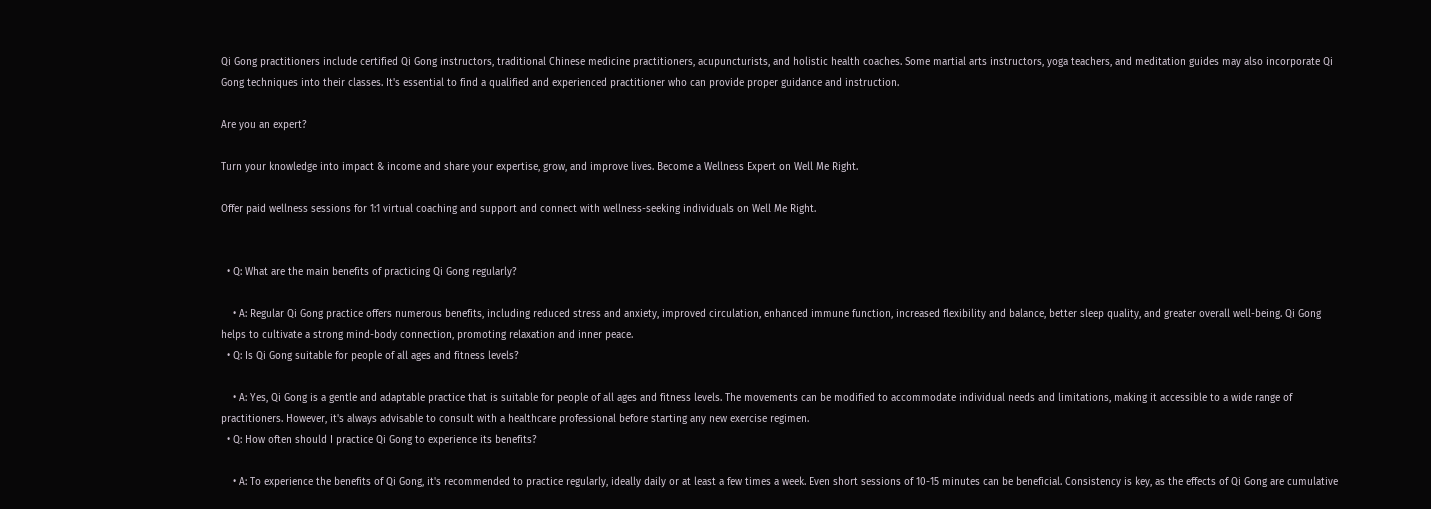Qi Gong practitioners include certified Qi Gong instructors, traditional Chinese medicine practitioners, acupuncturists, and holistic health coaches. Some martial arts instructors, yoga teachers, and meditation guides may also incorporate Qi Gong techniques into their classes. It's essential to find a qualified and experienced practitioner who can provide proper guidance and instruction.

Are you an expert?

Turn your knowledge into impact & income and share your expertise, grow, and improve lives. Become a Wellness Expert on Well Me Right.

Offer paid wellness sessions for 1:1 virtual coaching and support and connect with wellness-seeking individuals on Well Me Right.


  • Q: What are the main benefits of practicing Qi Gong regularly?

    • A: Regular Qi Gong practice offers numerous benefits, including reduced stress and anxiety, improved circulation, enhanced immune function, increased flexibility and balance, better sleep quality, and greater overall well-being. Qi Gong helps to cultivate a strong mind-body connection, promoting relaxation and inner peace.
  • Q: Is Qi Gong suitable for people of all ages and fitness levels?

    • A: Yes, Qi Gong is a gentle and adaptable practice that is suitable for people of all ages and fitness levels. The movements can be modified to accommodate individual needs and limitations, making it accessible to a wide range of practitioners. However, it's always advisable to consult with a healthcare professional before starting any new exercise regimen.
  • Q: How often should I practice Qi Gong to experience its benefits?

    • A: To experience the benefits of Qi Gong, it's recommended to practice regularly, ideally daily or at least a few times a week. Even short sessions of 10-15 minutes can be beneficial. Consistency is key, as the effects of Qi Gong are cumulative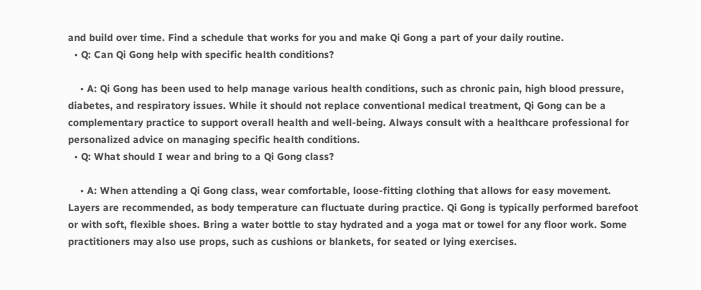and build over time. Find a schedule that works for you and make Qi Gong a part of your daily routine.
  • Q: Can Qi Gong help with specific health conditions?

    • A: Qi Gong has been used to help manage various health conditions, such as chronic pain, high blood pressure, diabetes, and respiratory issues. While it should not replace conventional medical treatment, Qi Gong can be a complementary practice to support overall health and well-being. Always consult with a healthcare professional for personalized advice on managing specific health conditions.
  • Q: What should I wear and bring to a Qi Gong class?

    • A: When attending a Qi Gong class, wear comfortable, loose-fitting clothing that allows for easy movement. Layers are recommended, as body temperature can fluctuate during practice. Qi Gong is typically performed barefoot or with soft, flexible shoes. Bring a water bottle to stay hydrated and a yoga mat or towel for any floor work. Some practitioners may also use props, such as cushions or blankets, for seated or lying exercises.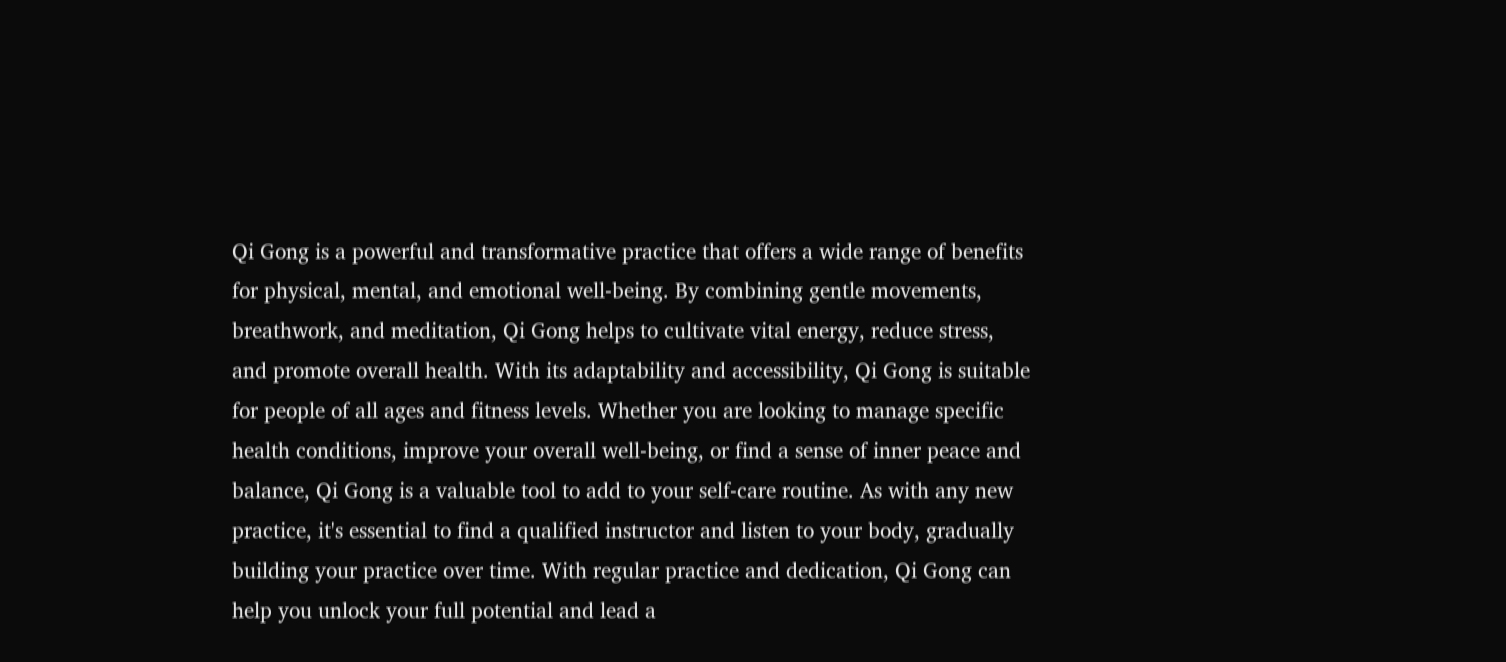Qi Gong is a powerful and transformative practice that offers a wide range of benefits for physical, mental, and emotional well-being. By combining gentle movements, breathwork, and meditation, Qi Gong helps to cultivate vital energy, reduce stress, and promote overall health. With its adaptability and accessibility, Qi Gong is suitable for people of all ages and fitness levels. Whether you are looking to manage specific health conditions, improve your overall well-being, or find a sense of inner peace and balance, Qi Gong is a valuable tool to add to your self-care routine. As with any new practice, it's essential to find a qualified instructor and listen to your body, gradually building your practice over time. With regular practice and dedication, Qi Gong can help you unlock your full potential and lead a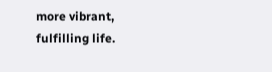more vibrant, fulfilling life.